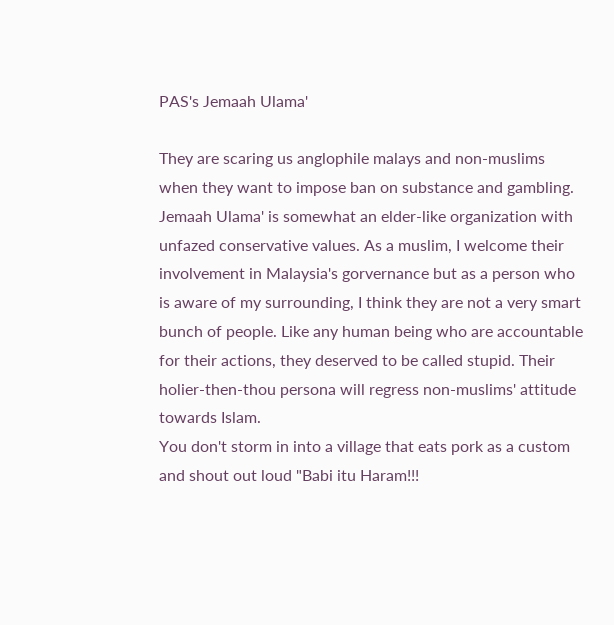PAS's Jemaah Ulama'

They are scaring us anglophile malays and non-muslims when they want to impose ban on substance and gambling. Jemaah Ulama' is somewhat an elder-like organization with unfazed conservative values. As a muslim, I welcome their involvement in Malaysia's gorvernance but as a person who is aware of my surrounding, I think they are not a very smart bunch of people. Like any human being who are accountable for their actions, they deserved to be called stupid. Their holier-then-thou persona will regress non-muslims' attitude towards Islam.
You don't storm in into a village that eats pork as a custom and shout out loud "Babi itu Haram!!!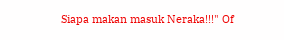Siapa makan masuk Neraka!!!" Of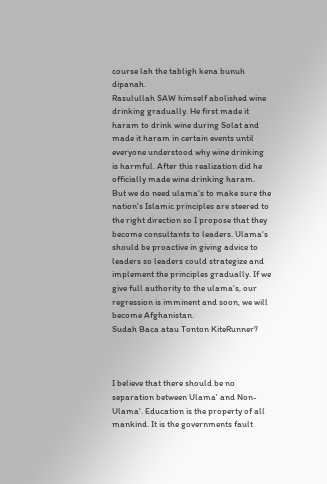course lah the tabligh kena bunuh dipanah.
Rasulullah SAW himself abolished wine drinking gradually. He first made it haram to drink wine during Solat and made it haram in certain events until everyone understood why wine drinking is harmful. After this realization did he officially made wine drinking haram.
But we do need ulama's to make sure the nation's Islamic principles are steered to the right direction so I propose that they become consultants to leaders. Ulama's should be proactive in giving advice to leaders so leaders could strategize and implement the principles gradually. If we give full authority to the ulama's, our regression is imminent and soon, we will become Afghanistan.
Sudah Baca atau Tonton KiteRunner?



I believe that there should be no separation between Ulama' and Non-Ulama'. Education is the property of all mankind. It is the governments fault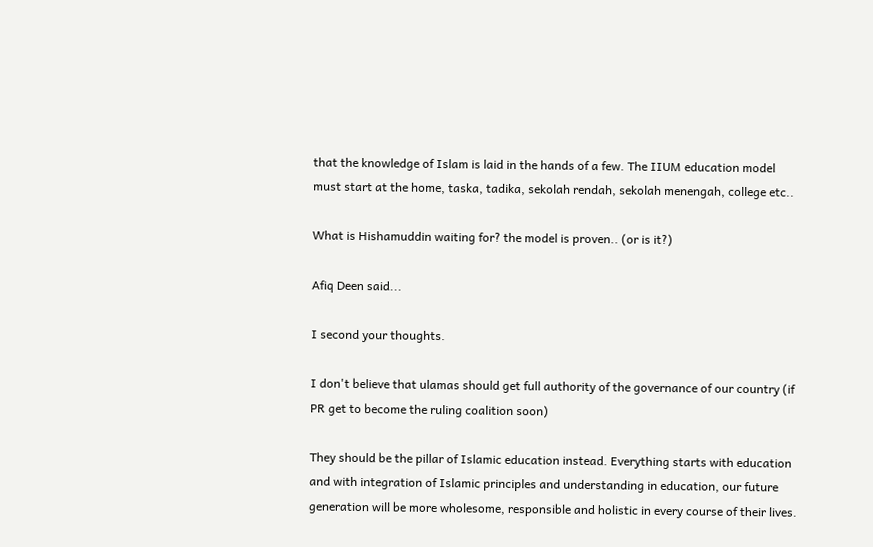that the knowledge of Islam is laid in the hands of a few. The IIUM education model must start at the home, taska, tadika, sekolah rendah, sekolah menengah, college etc..

What is Hishamuddin waiting for? the model is proven.. (or is it?)

Afiq Deen said...

I second your thoughts.

I don't believe that ulamas should get full authority of the governance of our country (if PR get to become the ruling coalition soon)

They should be the pillar of Islamic education instead. Everything starts with education and with integration of Islamic principles and understanding in education, our future generation will be more wholesome, responsible and holistic in every course of their lives.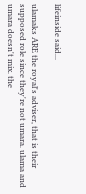lifeinside said...

ulamaks ARE the royal's adviser, that is their supposed role since they're not umara. ulama and umara doesn't mix. the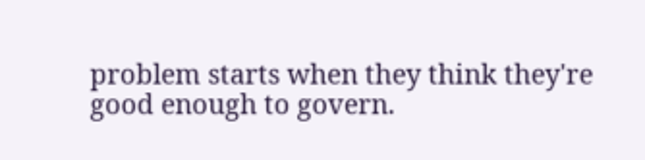problem starts when they think they're good enough to govern.